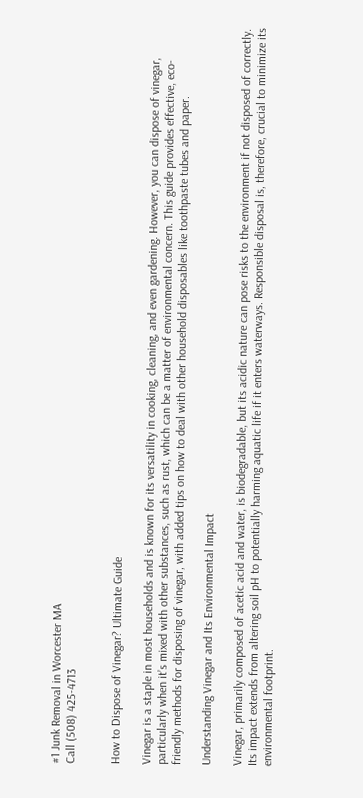#1 Junk Removal in Worcester MA
Call (508) 425-4713


How to Dispose of Vinegar? Ultimate Guide

Vinegar is a staple in most households and is known for its versatility in cooking, cleaning, and even gardening. However, you can dispose of vinegar, particularly when it’s mixed with other substances, such as rust, which can be a matter of environmental concern. This guide provides effective, eco-friendly methods for disposing of vinegar, with added tips on how to deal with other household disposables like toothpaste tubes and paper.

Understanding Vinegar and Its Environmental Impact

Vinegar, primarily composed of acetic acid and water, is biodegradable, but its acidic nature can pose risks to the environment if not disposed of correctly. Its impact extends from altering soil pH to potentially harming aquatic life if it enters waterways. Responsible disposal is, therefore, crucial to minimize its environmental footprint.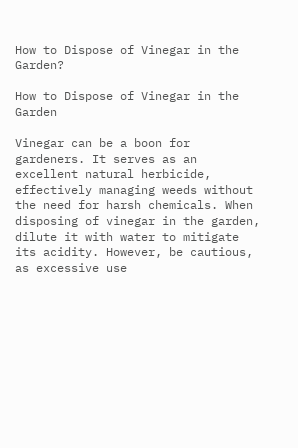How to Dispose of Vinegar in the Garden?

How to Dispose of Vinegar in the Garden

Vinegar can be a boon for gardeners. It serves as an excellent natural herbicide, effectively managing weeds without the need for harsh chemicals. When disposing of vinegar in the garden, dilute it with water to mitigate its acidity. However, be cautious, as excessive use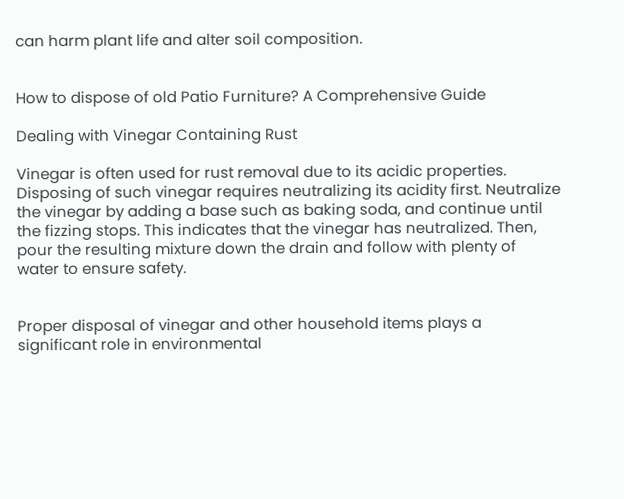can harm plant life and alter soil composition.


How to dispose of old Patio Furniture? A Comprehensive Guide

Dealing with Vinegar Containing Rust

Vinegar is often used for rust removal due to its acidic properties. Disposing of such vinegar requires neutralizing its acidity first. Neutralize the vinegar by adding a base such as baking soda, and continue until the fizzing stops. This indicates that the vinegar has neutralized. Then, pour the resulting mixture down the drain and follow with plenty of water to ensure safety.


Proper disposal of vinegar and other household items plays a significant role in environmental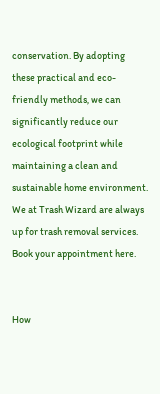conservation. By adopting these practical and eco-friendly methods, we can significantly reduce our ecological footprint while maintaining a clean and sustainable home environment. We at Trash Wizard are always up for trash removal services. Book your appointment here.


How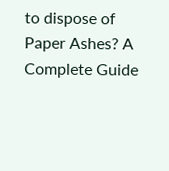to dispose of Paper Ashes? A Complete Guide